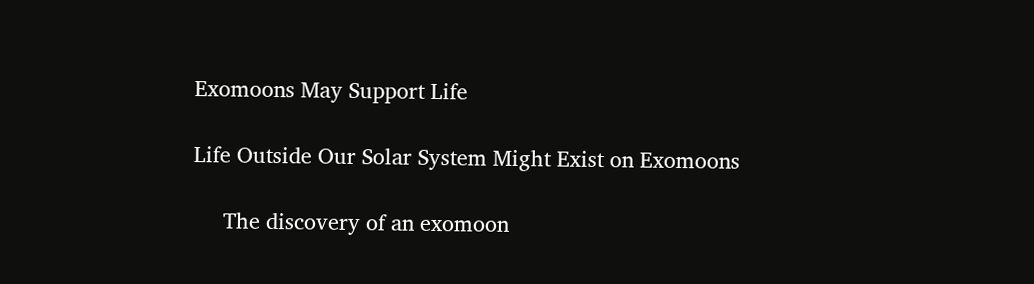Exomoons May Support Life

Life Outside Our Solar System Might Exist on Exomoons

     The discovery of an exomoon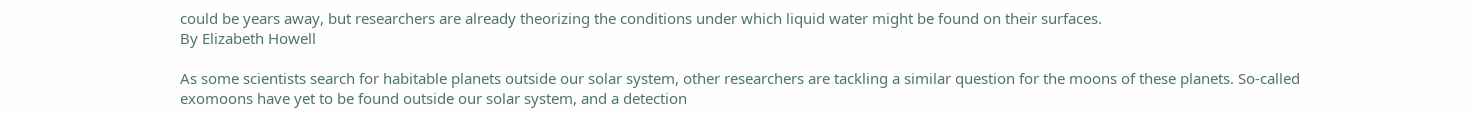could be years away, but researchers are already theorizing the conditions under which liquid water might be found on their surfaces.
By Elizabeth Howell

As some scientists search for habitable planets outside our solar system, other researchers are tackling a similar question for the moons of these planets. So-called exomoons have yet to be found outside our solar system, and a detection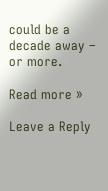could be a decade away – or more.

Read more »

Leave a Reply